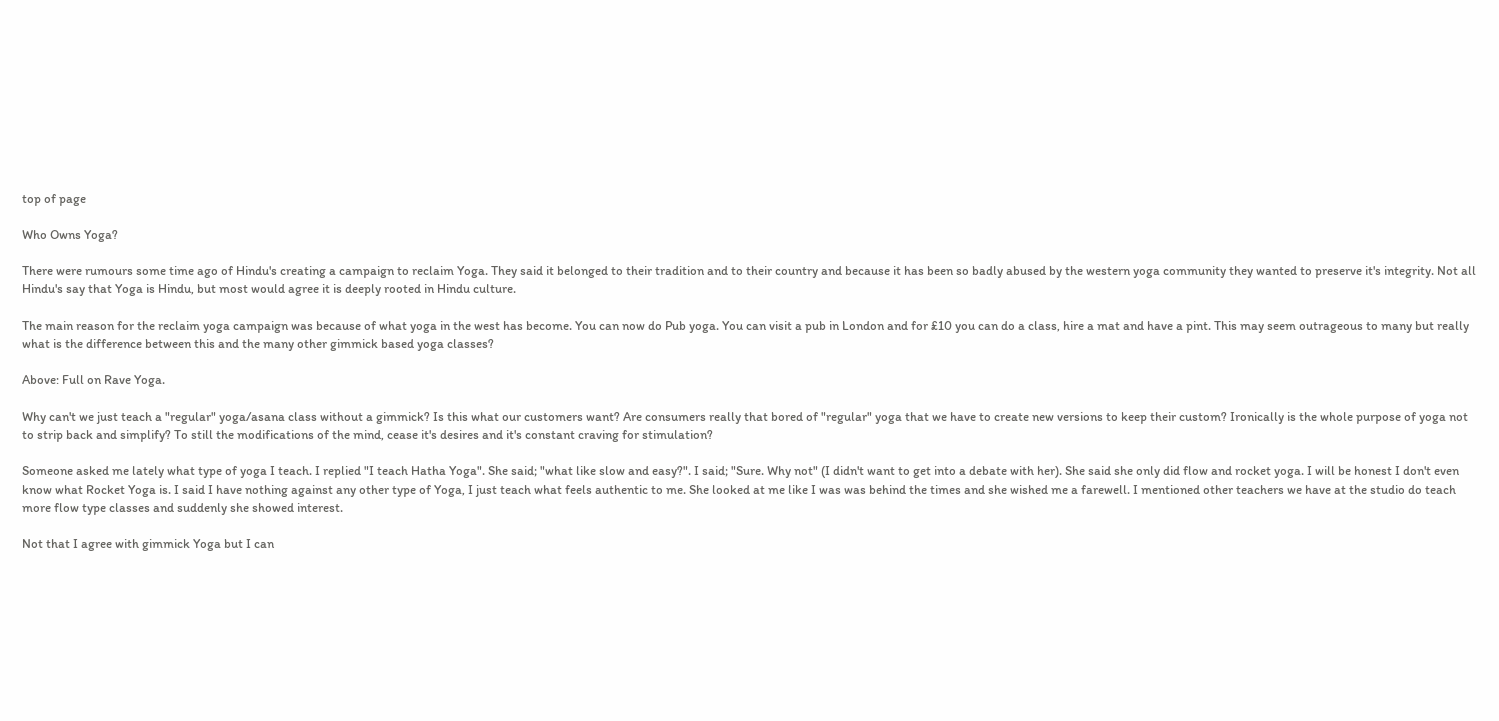top of page

Who Owns Yoga?

There were rumours some time ago of Hindu's creating a campaign to reclaim Yoga. They said it belonged to their tradition and to their country and because it has been so badly abused by the western yoga community they wanted to preserve it's integrity. Not all Hindu's say that Yoga is Hindu, but most would agree it is deeply rooted in Hindu culture.

The main reason for the reclaim yoga campaign was because of what yoga in the west has become. You can now do Pub yoga. You can visit a pub in London and for £10 you can do a class, hire a mat and have a pint. This may seem outrageous to many but really what is the difference between this and the many other gimmick based yoga classes?

Above: Full on Rave Yoga.

Why can't we just teach a "regular" yoga/asana class without a gimmick? Is this what our customers want? Are consumers really that bored of "regular" yoga that we have to create new versions to keep their custom? Ironically is the whole purpose of yoga not to strip back and simplify? To still the modifications of the mind, cease it's desires and it's constant craving for stimulation?

Someone asked me lately what type of yoga I teach. I replied "I teach Hatha Yoga". She said; "what like slow and easy?". I said; "Sure. Why not" (I didn't want to get into a debate with her). She said she only did flow and rocket yoga. I will be honest I don't even know what Rocket Yoga is. I said I have nothing against any other type of Yoga, I just teach what feels authentic to me. She looked at me like I was was behind the times and she wished me a farewell. I mentioned other teachers we have at the studio do teach more flow type classes and suddenly she showed interest.

Not that I agree with gimmick Yoga but I can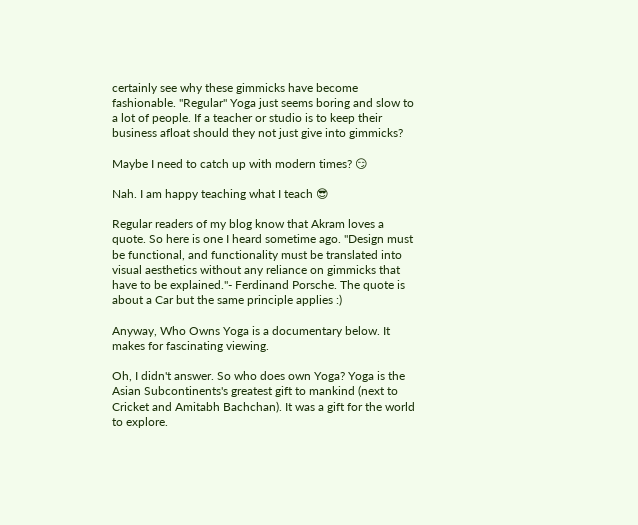certainly see why these gimmicks have become fashionable. "Regular" Yoga just seems boring and slow to a lot of people. If a teacher or studio is to keep their business afloat should they not just give into gimmicks?

Maybe I need to catch up with modern times? 😏

Nah. I am happy teaching what I teach 😎

Regular readers of my blog know that Akram loves a quote. So here is one I heard sometime ago. "Design must be functional, and functionality must be translated into visual aesthetics without any reliance on gimmicks that have to be explained."- Ferdinand Porsche. The quote is about a Car but the same principle applies :)

Anyway, Who Owns Yoga is a documentary below. It makes for fascinating viewing.

Oh, I didn't answer. So who does own Yoga? Yoga is the Asian Subcontinents's greatest gift to mankind (next to Cricket and Amitabh Bachchan). It was a gift for the world to explore.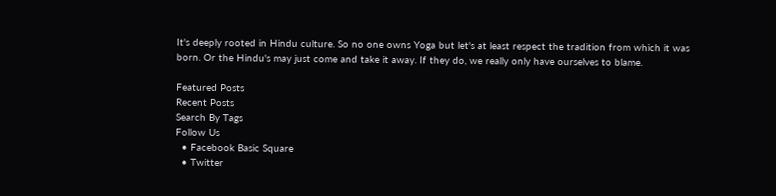It's deeply rooted in Hindu culture. So no one owns Yoga but let's at least respect the tradition from which it was born. Or the Hindu's may just come and take it away. If they do, we really only have ourselves to blame.

Featured Posts
Recent Posts
Search By Tags
Follow Us
  • Facebook Basic Square
  • Twitter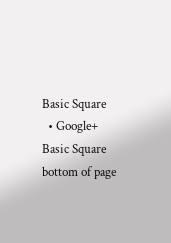Basic Square
  • Google+ Basic Square
bottom of page